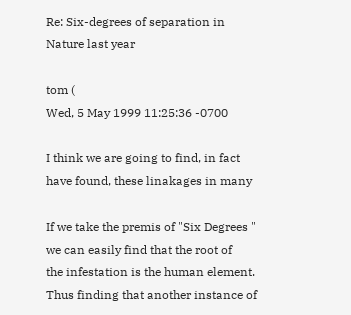Re: Six-degrees of separation in Nature last year

tom (
Wed, 5 May 1999 11:25:36 -0700

I think we are going to find, in fact have found, these linakages in many

If we take the premis of "Six Degrees " we can easily find that the root of
the infestation is the human element. Thus finding that another instance of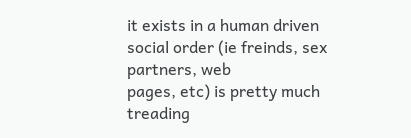it exists in a human driven social order (ie freinds, sex partners, web
pages, etc) is pretty much treading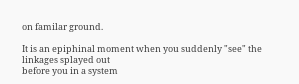on familar ground.

It is an epiphinal moment when you suddenly "see" the linkages splayed out
before you in a system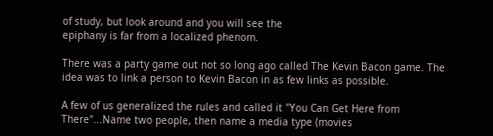of study, but look around and you will see the
epiphany is far from a localized phenom.

There was a party game out not so long ago called The Kevin Bacon game. The
idea was to link a person to Kevin Bacon in as few links as possible.

A few of us generalized the rules and called it "You Can Get Here from
There"...Name two people, then name a media type (movies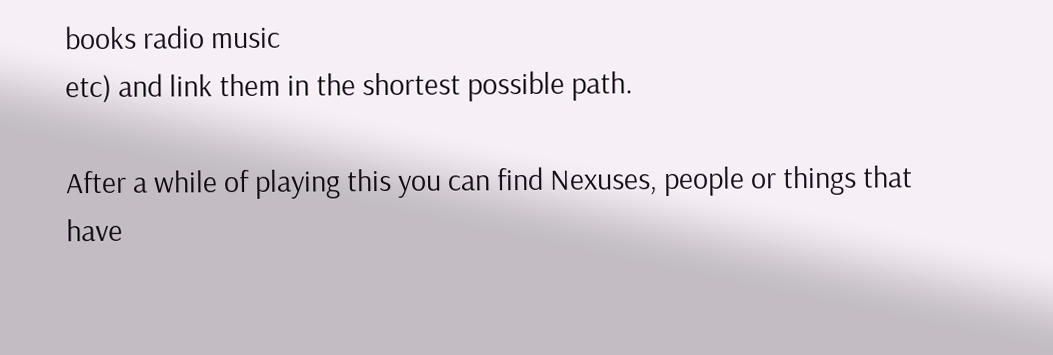books radio music
etc) and link them in the shortest possible path.

After a while of playing this you can find Nexuses, people or things that
have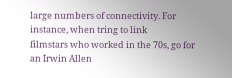large numbers of connectivity. For instance, when tring to link
filmstars who worked in the 70s, go for an Irwin Allen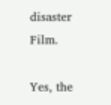disaster Film.

Yes, the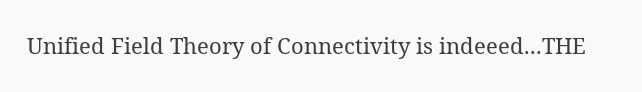Unified Field Theory of Connectivity is indeeed...THE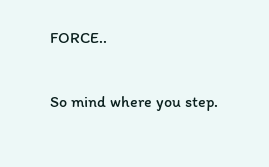FORCE..

So mind where you step.